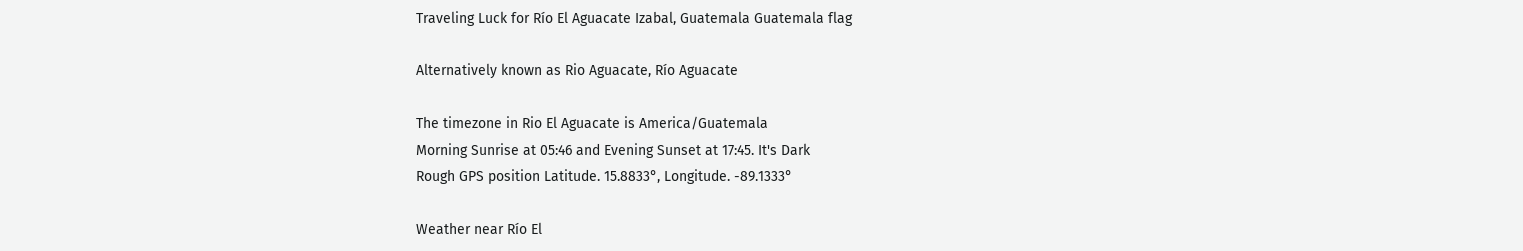Traveling Luck for Río El Aguacate Izabal, Guatemala Guatemala flag

Alternatively known as Rio Aguacate, Río Aguacate

The timezone in Rio El Aguacate is America/Guatemala
Morning Sunrise at 05:46 and Evening Sunset at 17:45. It's Dark
Rough GPS position Latitude. 15.8833°, Longitude. -89.1333°

Weather near Río El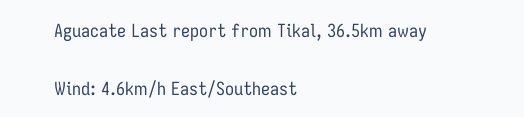Aguacate Last report from Tikal, 36.5km away

Wind: 4.6km/h East/Southeast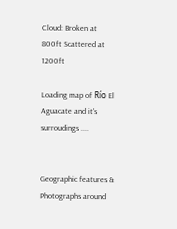Cloud: Broken at 800ft Scattered at 1200ft

Loading map of Río El Aguacate and it's surroudings ....


Geographic features & Photographs around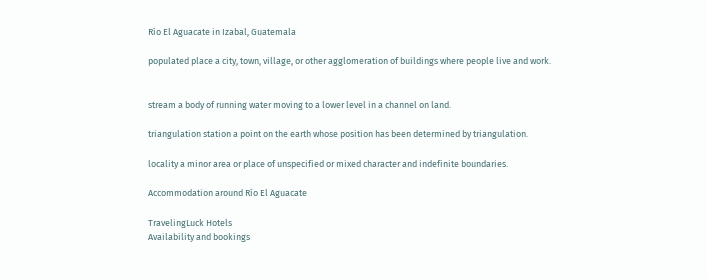Río El Aguacate in Izabal, Guatemala

populated place a city, town, village, or other agglomeration of buildings where people live and work.


stream a body of running water moving to a lower level in a channel on land.

triangulation station a point on the earth whose position has been determined by triangulation.

locality a minor area or place of unspecified or mixed character and indefinite boundaries.

Accommodation around Río El Aguacate

TravelingLuck Hotels
Availability and bookings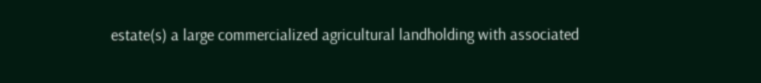estate(s) a large commercialized agricultural landholding with associated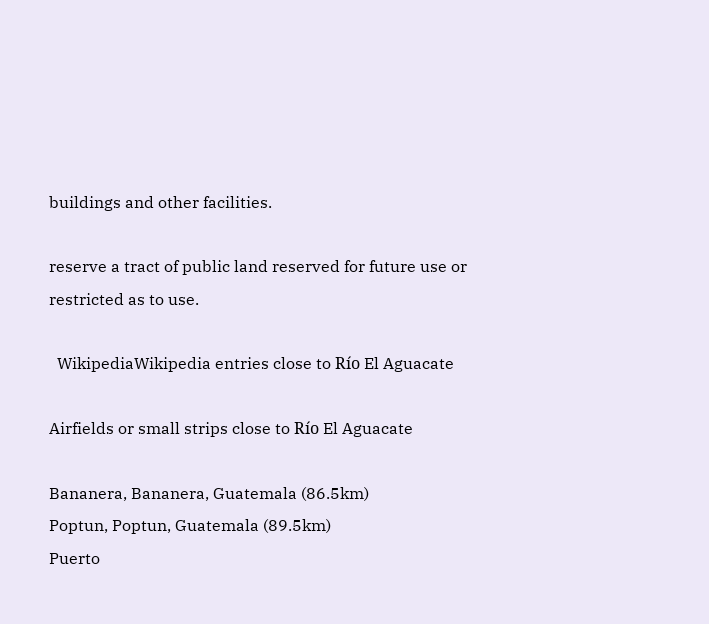buildings and other facilities.

reserve a tract of public land reserved for future use or restricted as to use.

  WikipediaWikipedia entries close to Río El Aguacate

Airfields or small strips close to Río El Aguacate

Bananera, Bananera, Guatemala (86.5km)
Poptun, Poptun, Guatemala (89.5km)
Puerto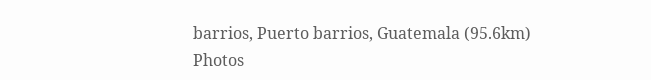barrios, Puerto barrios, Guatemala (95.6km)
Photos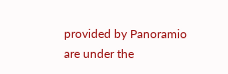provided by Panoramio are under the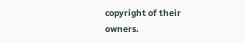copyright of their owners.